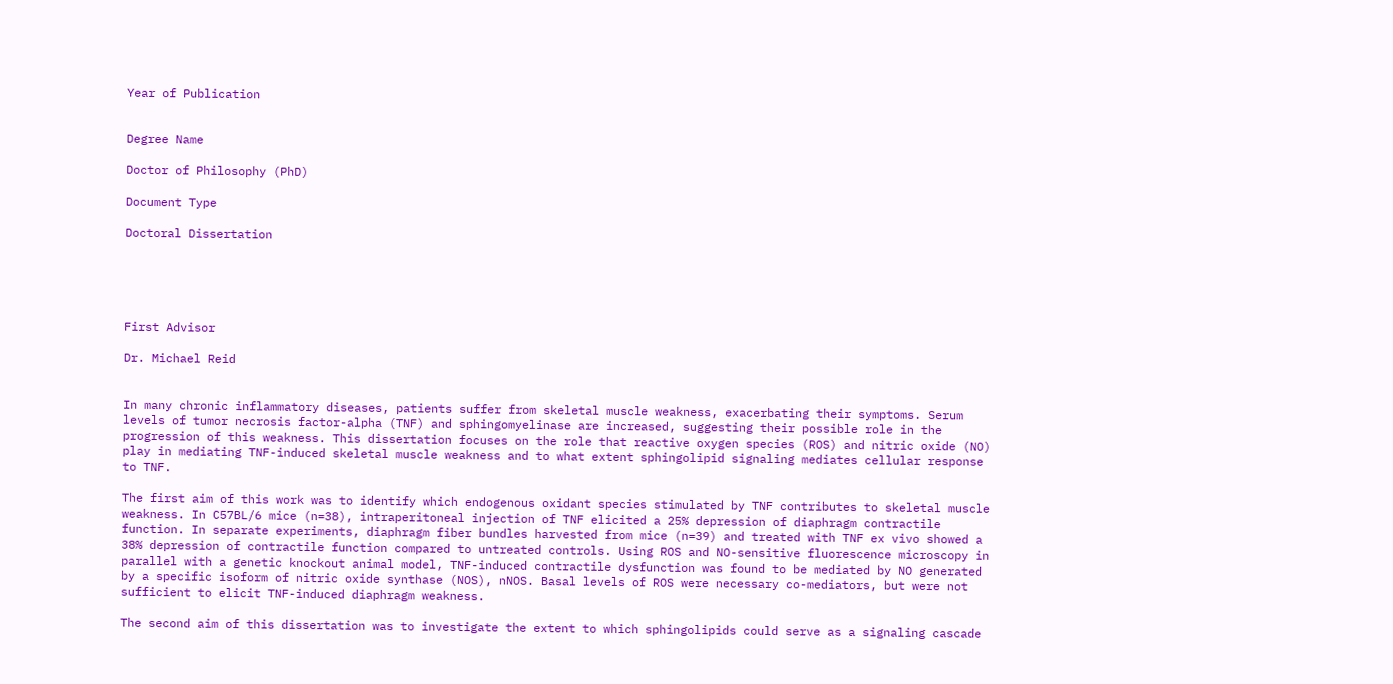Year of Publication


Degree Name

Doctor of Philosophy (PhD)

Document Type

Doctoral Dissertation





First Advisor

Dr. Michael Reid


In many chronic inflammatory diseases, patients suffer from skeletal muscle weakness, exacerbating their symptoms. Serum levels of tumor necrosis factor-alpha (TNF) and sphingomyelinase are increased, suggesting their possible role in the progression of this weakness. This dissertation focuses on the role that reactive oxygen species (ROS) and nitric oxide (NO) play in mediating TNF-induced skeletal muscle weakness and to what extent sphingolipid signaling mediates cellular response to TNF.

The first aim of this work was to identify which endogenous oxidant species stimulated by TNF contributes to skeletal muscle weakness. In C57BL/6 mice (n=38), intraperitoneal injection of TNF elicited a 25% depression of diaphragm contractile function. In separate experiments, diaphragm fiber bundles harvested from mice (n=39) and treated with TNF ex vivo showed a 38% depression of contractile function compared to untreated controls. Using ROS and NO-sensitive fluorescence microscopy in parallel with a genetic knockout animal model, TNF-induced contractile dysfunction was found to be mediated by NO generated by a specific isoform of nitric oxide synthase (NOS), nNOS. Basal levels of ROS were necessary co-mediators, but were not sufficient to elicit TNF-induced diaphragm weakness.

The second aim of this dissertation was to investigate the extent to which sphingolipids could serve as a signaling cascade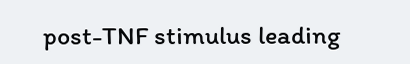post-TNF stimulus leading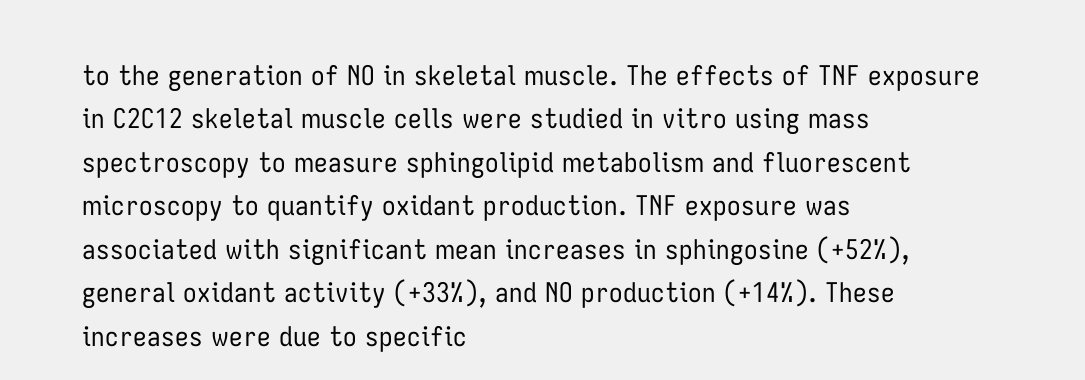to the generation of NO in skeletal muscle. The effects of TNF exposure in C2C12 skeletal muscle cells were studied in vitro using mass spectroscopy to measure sphingolipid metabolism and fluorescent microscopy to quantify oxidant production. TNF exposure was associated with significant mean increases in sphingosine (+52%), general oxidant activity (+33%), and NO production (+14%). These increases were due to specific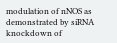modulation of nNOS as demonstrated by siRNA knockdown of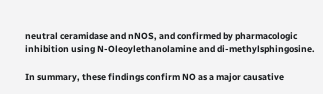neutral ceramidase and nNOS, and confirmed by pharmacologic inhibition using N-Oleoylethanolamine and di-methylsphingosine.

In summary, these findings confirm NO as a major causative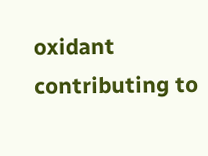oxidant contributing to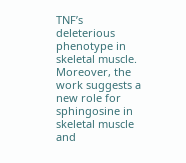TNF’s deleterious phenotype in skeletal muscle. Moreover, the work suggests a new role for sphingosine in skeletal muscle and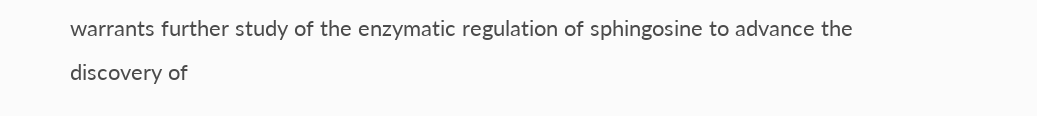warrants further study of the enzymatic regulation of sphingosine to advance the discovery of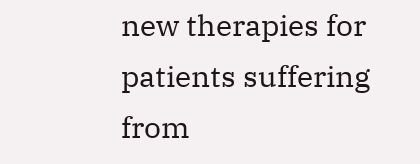new therapies for patients suffering from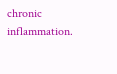chronic inflammation.